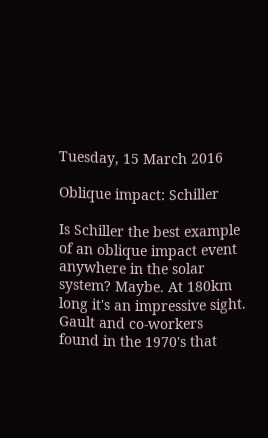Tuesday, 15 March 2016

Oblique impact: Schiller

Is Schiller the best example of an oblique impact event anywhere in the solar system? Maybe. At 180km long it's an impressive sight. Gault and co-workers found in the 1970's that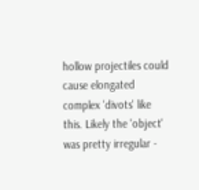hollow projectiles could cause elongated complex 'divots' like this. Likely the 'object' was pretty irregular -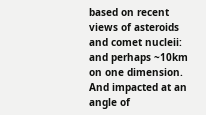based on recent views of asteroids and comet nucleii: and perhaps ~10km on one dimension. And impacted at an angle of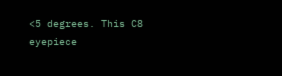<5 degrees. This C8 eyepiece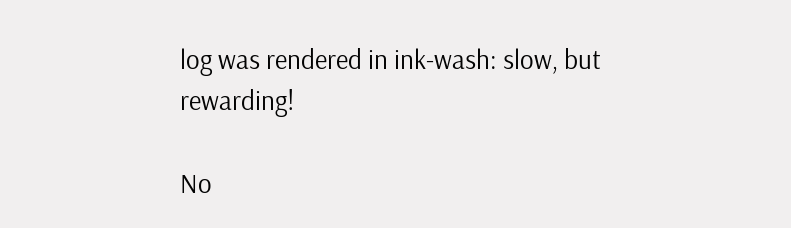log was rendered in ink-wash: slow, but rewarding!

No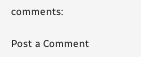comments:

Post a Comment